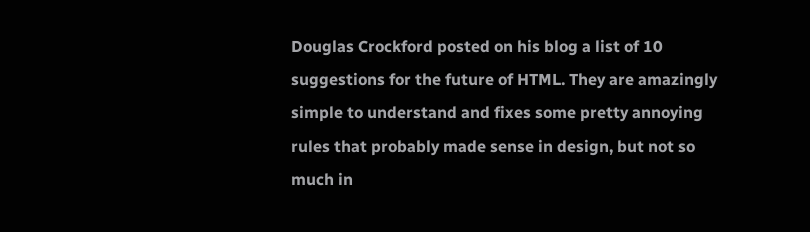Douglas Crockford posted on his blog a list of 10 suggestions for the future of HTML. They are amazingly simple to understand and fixes some pretty annoying rules that probably made sense in design, but not so much in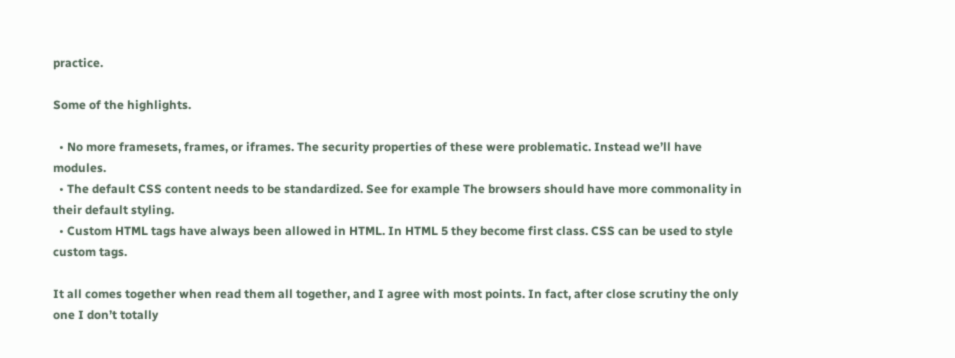practice.

Some of the highlights.

  • No more framesets, frames, or iframes. The security properties of these were problematic. Instead we’ll have modules.
  • The default CSS content needs to be standardized. See for example The browsers should have more commonality in their default styling.
  • Custom HTML tags have always been allowed in HTML. In HTML 5 they become first class. CSS can be used to style custom tags.

It all comes together when read them all together, and I agree with most points. In fact, after close scrutiny the only one I don’t totally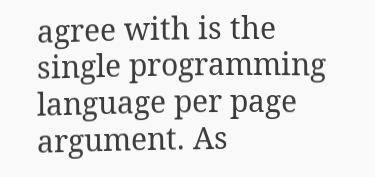agree with is the single programming language per page argument. As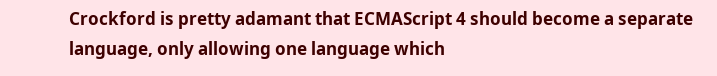Crockford is pretty adamant that ECMAScript 4 should become a separate language, only allowing one language which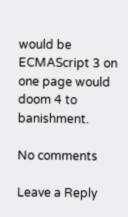would be ECMAScript 3 on one page would doom 4 to banishment.

No comments

Leave a Reply